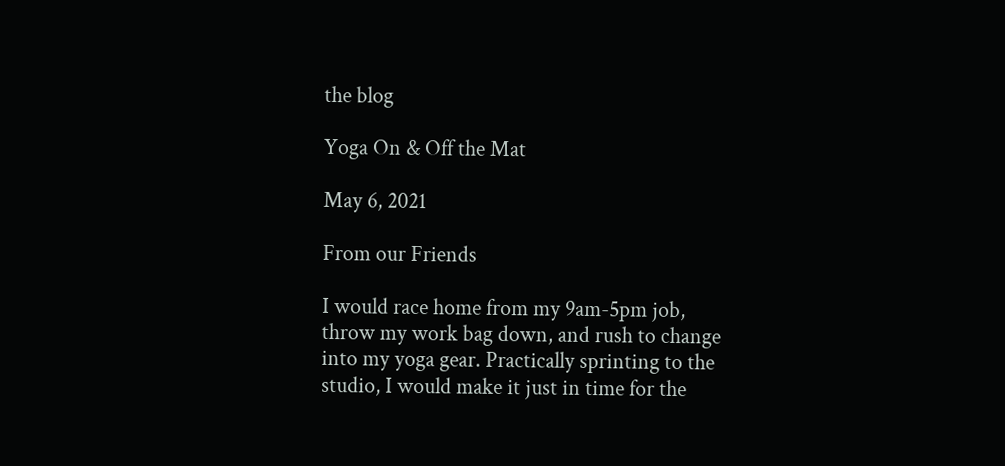the blog

Yoga On & Off the Mat

May 6, 2021

From our Friends

I would race home from my 9am-5pm job, throw my work bag down, and rush to change into my yoga gear. Practically sprinting to the studio, I would make it just in time for the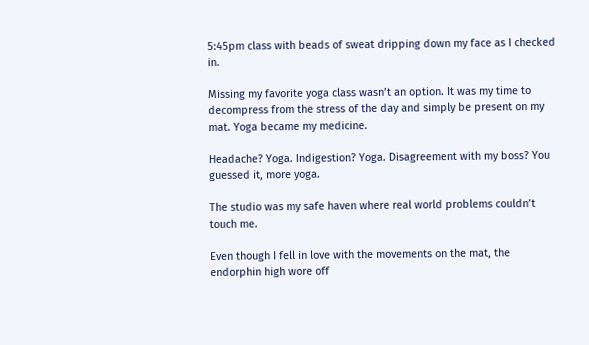5:45pm class with beads of sweat dripping down my face as I checked in.

Missing my favorite yoga class wasn’t an option. It was my time to decompress from the stress of the day and simply be present on my mat. Yoga became my medicine.

Headache? Yoga. Indigestion? Yoga. Disagreement with my boss? You guessed it, more yoga.

The studio was my safe haven where real world problems couldn’t touch me.

Even though I fell in love with the movements on the mat, the endorphin high wore off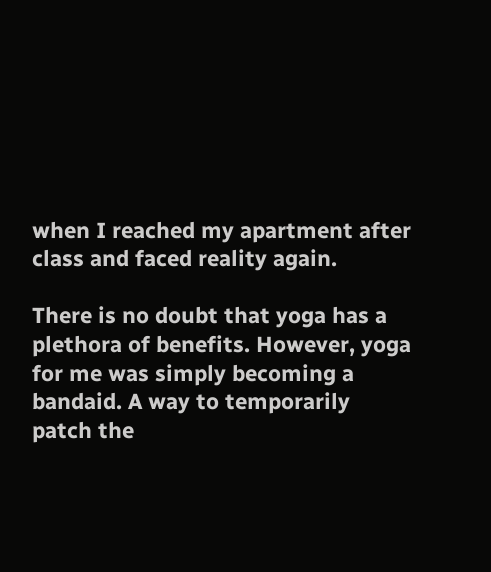when I reached my apartment after class and faced reality again.

There is no doubt that yoga has a plethora of benefits. However, yoga for me was simply becoming a bandaid. A way to temporarily patch the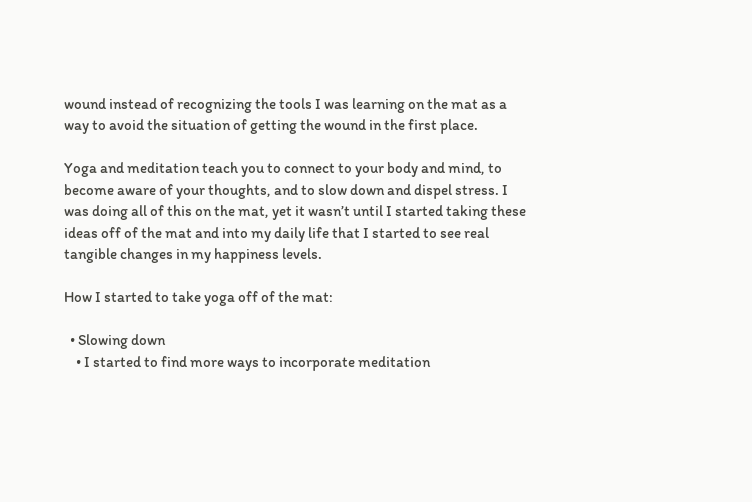wound instead of recognizing the tools I was learning on the mat as a way to avoid the situation of getting the wound in the first place.

Yoga and meditation teach you to connect to your body and mind, to become aware of your thoughts, and to slow down and dispel stress. I was doing all of this on the mat, yet it wasn’t until I started taking these ideas off of the mat and into my daily life that I started to see real tangible changes in my happiness levels.

How I started to take yoga off of the mat:

  • Slowing down
    • I started to find more ways to incorporate meditation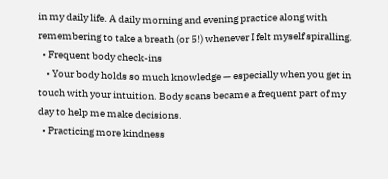in my daily life. A daily morning and evening practice along with remembering to take a breath (or 5!) whenever I felt myself spiralling.
  • Frequent body check-ins
    • Your body holds so much knowledge — especially when you get in touch with your intuition. Body scans became a frequent part of my day to help me make decisions.
  • Practicing more kindness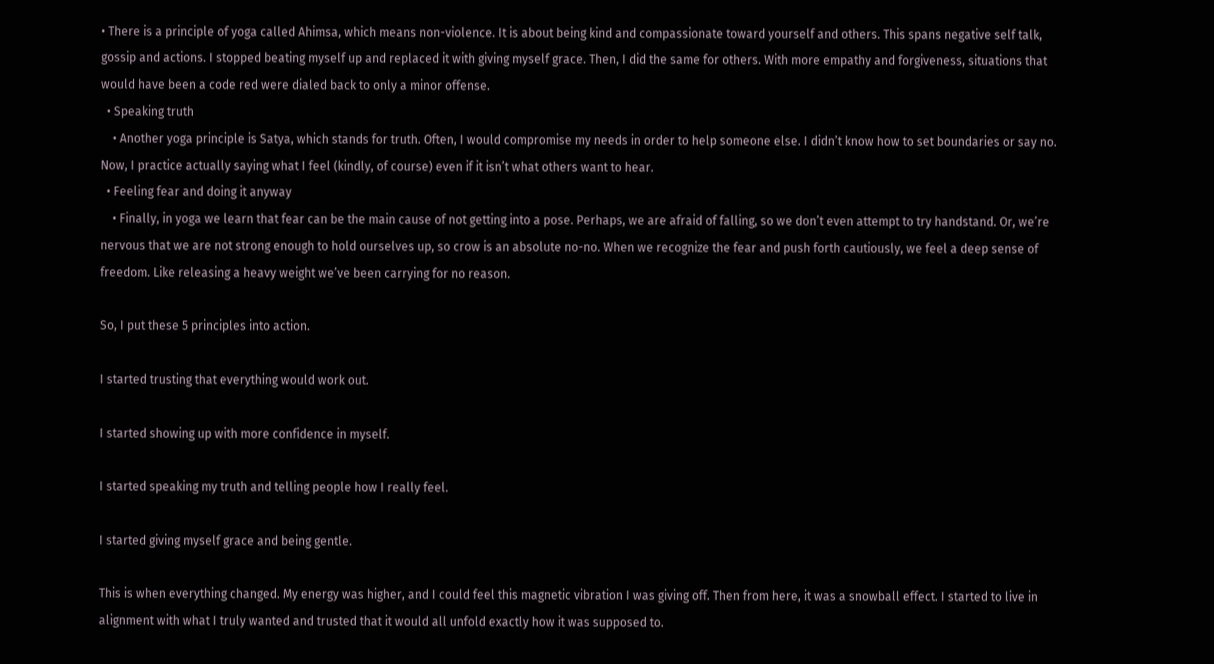• There is a principle of yoga called Ahimsa, which means non-violence. It is about being kind and compassionate toward yourself and others. This spans negative self talk, gossip and actions. I stopped beating myself up and replaced it with giving myself grace. Then, I did the same for others. With more empathy and forgiveness, situations that would have been a code red were dialed back to only a minor offense.
  • Speaking truth
    • Another yoga principle is Satya, which stands for truth. Often, I would compromise my needs in order to help someone else. I didn’t know how to set boundaries or say no. Now, I practice actually saying what I feel (kindly, of course) even if it isn’t what others want to hear.
  • Feeling fear and doing it anyway
    • Finally, in yoga we learn that fear can be the main cause of not getting into a pose. Perhaps, we are afraid of falling, so we don’t even attempt to try handstand. Or, we’re nervous that we are not strong enough to hold ourselves up, so crow is an absolute no-no. When we recognize the fear and push forth cautiously, we feel a deep sense of freedom. Like releasing a heavy weight we’ve been carrying for no reason.

So, I put these 5 principles into action.

I started trusting that everything would work out.

I started showing up with more confidence in myself.

I started speaking my truth and telling people how I really feel.

I started giving myself grace and being gentle.

This is when everything changed. My energy was higher, and I could feel this magnetic vibration I was giving off. Then from here, it was a snowball effect. I started to live in alignment with what I truly wanted and trusted that it would all unfold exactly how it was supposed to.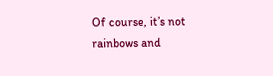Of course, it’s not rainbows and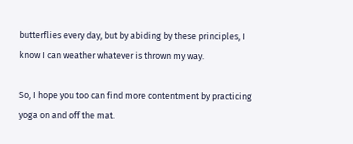butterflies every day, but by abiding by these principles, I know I can weather whatever is thrown my way.

So, I hope you too can find more contentment by practicing yoga on and off the mat.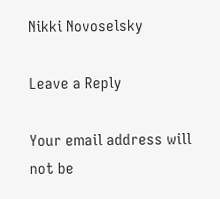Nikki Novoselsky

Leave a Reply

Your email address will not be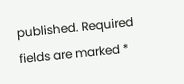published. Required fields are marked *